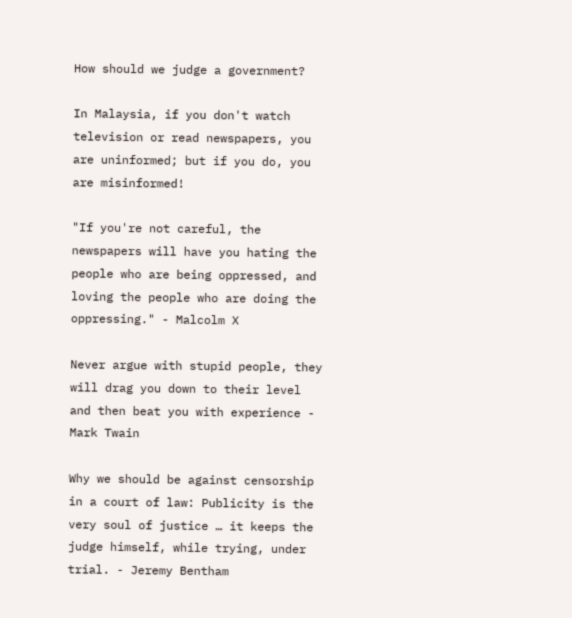How should we judge a government?

In Malaysia, if you don't watch television or read newspapers, you are uninformed; but if you do, you are misinformed!

"If you're not careful, the newspapers will have you hating the people who are being oppressed, and loving the people who are doing the oppressing." - Malcolm X

Never argue with stupid people, they will drag you down to their level and then beat you with experience - Mark Twain

Why we should be against censorship in a court of law: Publicity is the very soul of justice … it keeps the judge himself, while trying, under trial. - Jeremy Bentham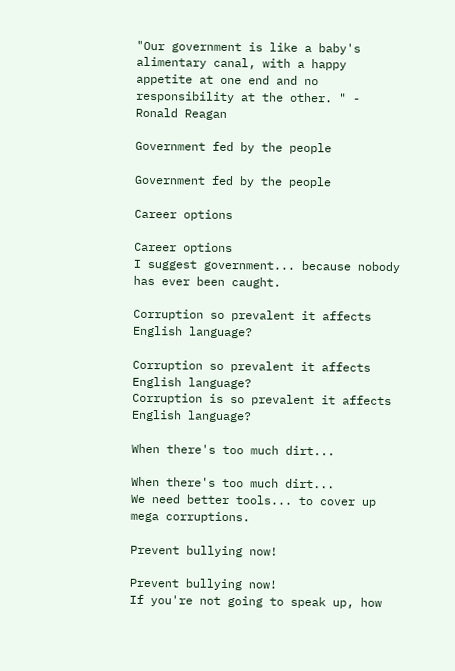"Our government is like a baby's alimentary canal, with a happy appetite at one end and no
responsibility at the other. " - Ronald Reagan

Government fed by the people

Government fed by the people

Career options

Career options
I suggest government... because nobody has ever been caught.

Corruption so prevalent it affects English language?

Corruption so prevalent it affects English language?
Corruption is so prevalent it affects English language?

When there's too much dirt...

When there's too much dirt...
We need better tools... to cover up mega corruptions.

Prevent bullying now!

Prevent bullying now!
If you're not going to speak up, how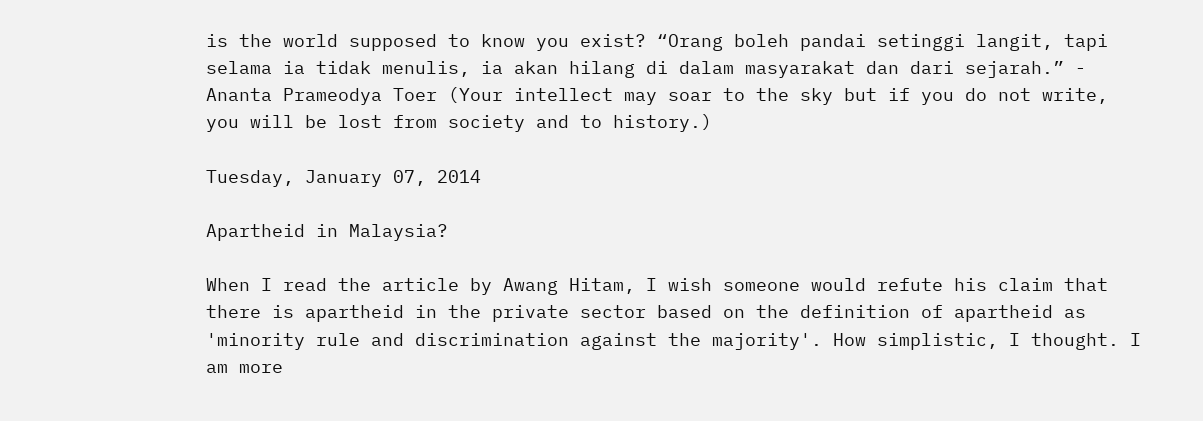is the world supposed to know you exist? “Orang boleh pandai setinggi langit, tapi selama ia tidak menulis, ia akan hilang di dalam masyarakat dan dari sejarah.” - Ananta Prameodya Toer (Your intellect may soar to the sky but if you do not write, you will be lost from society and to history.)

Tuesday, January 07, 2014

Apartheid in Malaysia?

When I read the article by Awang Hitam, I wish someone would refute his claim that there is apartheid in the private sector based on the definition of apartheid as 'minority rule and discrimination against the majority'. How simplistic, I thought. I am more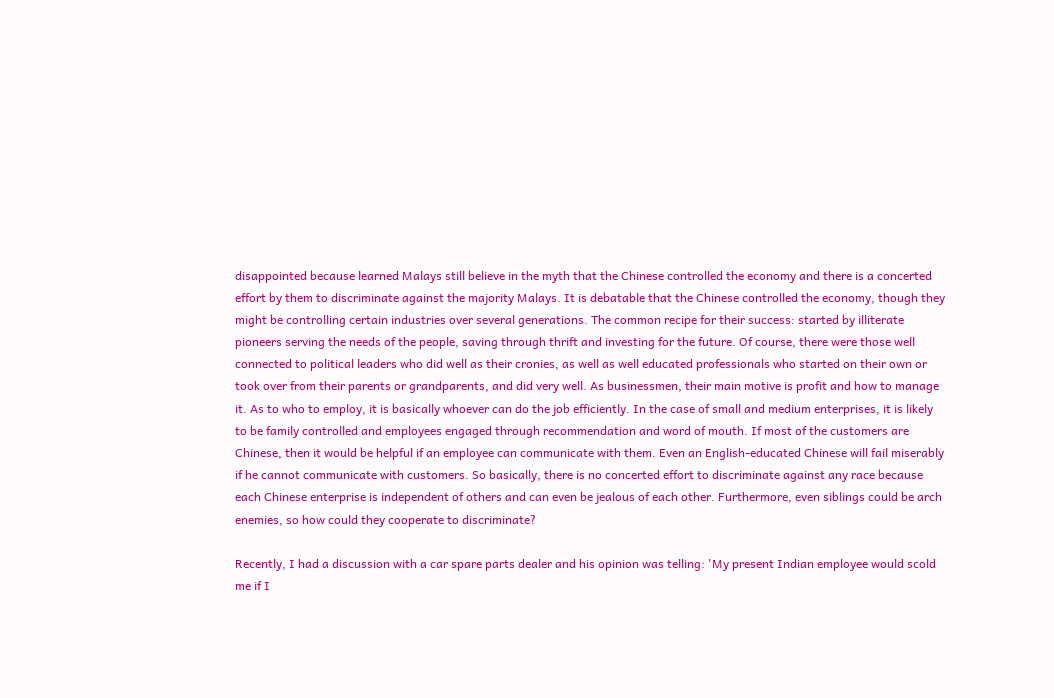disappointed because learned Malays still believe in the myth that the Chinese controlled the economy and there is a concerted effort by them to discriminate against the majority Malays. It is debatable that the Chinese controlled the economy, though they might be controlling certain industries over several generations. The common recipe for their success: started by illiterate pioneers serving the needs of the people, saving through thrift and investing for the future. Of course, there were those well connected to political leaders who did well as their cronies, as well as well educated professionals who started on their own or took over from their parents or grandparents, and did very well. As businessmen, their main motive is profit and how to manage it. As to who to employ, it is basically whoever can do the job efficiently. In the case of small and medium enterprises, it is likely to be family controlled and employees engaged through recommendation and word of mouth. If most of the customers are Chinese, then it would be helpful if an employee can communicate with them. Even an English-educated Chinese will fail miserably if he cannot communicate with customers. So basically, there is no concerted effort to discriminate against any race because each Chinese enterprise is independent of others and can even be jealous of each other. Furthermore, even siblings could be arch enemies, so how could they cooperate to discriminate?

Recently, I had a discussion with a car spare parts dealer and his opinion was telling: 'My present Indian employee would scold me if I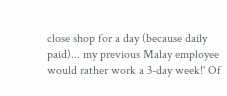close shop for a day (because daily paid)... my previous Malay employee would rather work a 3-day week!' Of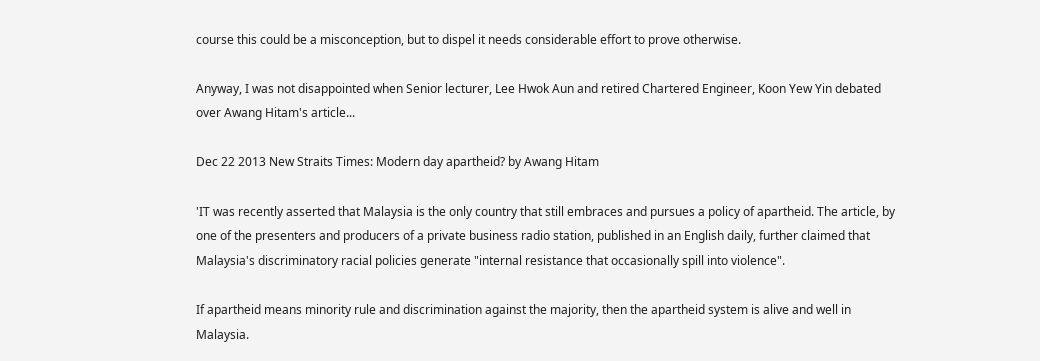course this could be a misconception, but to dispel it needs considerable effort to prove otherwise.

Anyway, I was not disappointed when Senior lecturer, Lee Hwok Aun and retired Chartered Engineer, Koon Yew Yin debated over Awang Hitam's article...

Dec 22 2013 New Straits Times: Modern day apartheid? by Awang Hitam

'IT was recently asserted that Malaysia is the only country that still embraces and pursues a policy of apartheid. The article, by one of the presenters and producers of a private business radio station, published in an English daily, further claimed that Malaysia's discriminatory racial policies generate "internal resistance that occasionally spill into violence".

If apartheid means minority rule and discrimination against the majority, then the apartheid system is alive and well in Malaysia.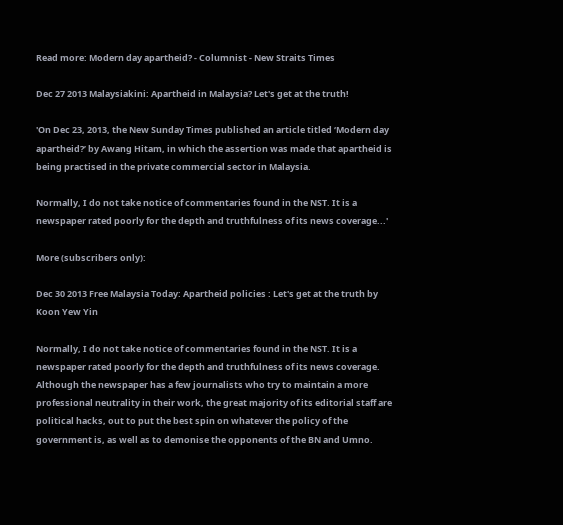Read more: Modern day apartheid? - Columnist - New Straits Times

Dec 27 2013 Malaysiakini: Apartheid in Malaysia? Let's get at the truth!

'On Dec 23, 2013, the New Sunday Times published an article titled ‘Modern day apartheid?’ by Awang Hitam, in which the assertion was made that apartheid is being practised in the private commercial sector in Malaysia.

Normally, I do not take notice of commentaries found in the NST. It is a newspaper rated poorly for the depth and truthfulness of its news coverage...'

More (subscribers only):

Dec 30 2013 Free Malaysia Today: Apartheid policies : Let's get at the truth by Koon Yew Yin

Normally, I do not take notice of commentaries found in the NST. It is a newspaper rated poorly for the depth and truthfulness of its news coverage. Although the newspaper has a few journalists who try to maintain a more professional neutrality in their work, the great majority of its editorial staff are political hacks, out to put the best spin on whatever the policy of the government is, as well as to demonise the opponents of the BN and Umno.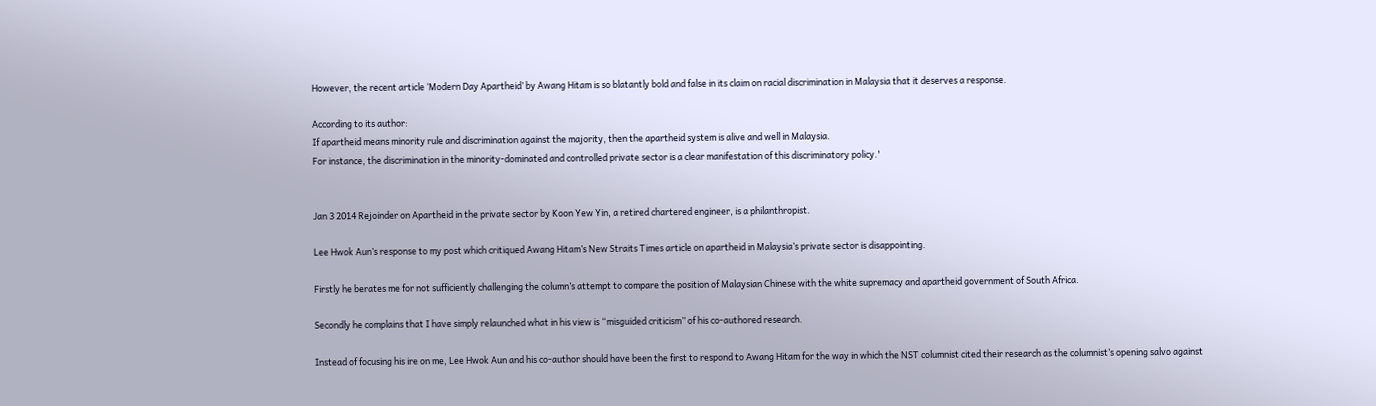However, the recent article ‘Modern Day Apartheid’ by Awang Hitam is so blatantly bold and false in its claim on racial discrimination in Malaysia that it deserves a response.

According to its author:
If apartheid means minority rule and discrimination against the majority, then the apartheid system is alive and well in Malaysia.
For instance, the discrimination in the minority-dominated and controlled private sector is a clear manifestation of this discriminatory policy.'


Jan 3 2014 Rejoinder on Apartheid in the private sector by Koon Yew Yin, a retired chartered engineer, is a philanthropist.

Lee Hwok Aun’s response to my post which critiqued Awang Hitam’s New Straits Times article on apartheid in Malaysia’s private sector is disappointing.

Firstly he berates me for not sufficiently challenging the column’s attempt to compare the position of Malaysian Chinese with the white supremacy and apartheid government of South Africa.

Secondly he complains that I have simply relaunched what in his view is “misguided criticism” of his co-authored research.

Instead of focusing his ire on me, Lee Hwok Aun and his co-author should have been the first to respond to Awang Hitam for the way in which the NST columnist cited their research as the columnist’s opening salvo against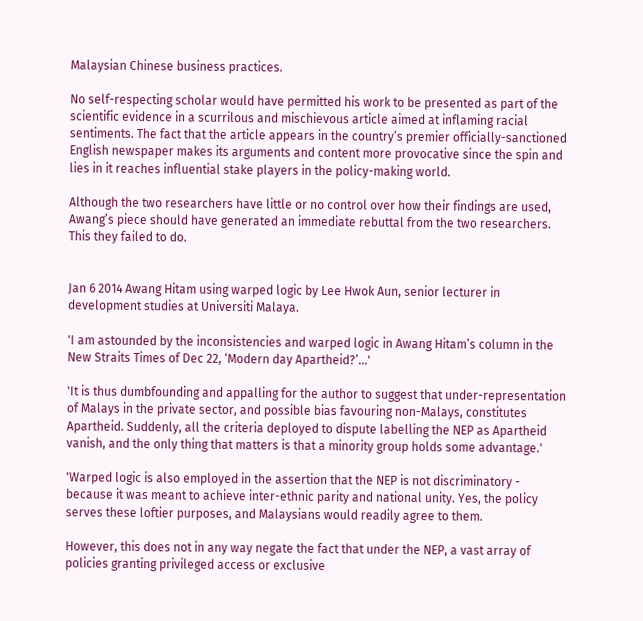Malaysian Chinese business practices.

No self-respecting scholar would have permitted his work to be presented as part of the scientific evidence in a scurrilous and mischievous article aimed at inflaming racial sentiments. The fact that the article appears in the country’s premier officially-sanctioned English newspaper makes its arguments and content more provocative since the spin and lies in it reaches influential stake players in the policy-making world.

Although the two researchers have little or no control over how their findings are used, Awang’s piece should have generated an immediate rebuttal from the two researchers. This they failed to do.


Jan 6 2014 Awang Hitam using warped logic by Lee Hwok Aun, senior lecturer in development studies at Universiti Malaya.

'I am astounded by the inconsistencies and warped logic in Awang Hitam’s column in the New Straits Times of Dec 22, ‘Modern day Apartheid?’...'

'It is thus dumbfounding and appalling for the author to suggest that under-representation of Malays in the private sector, and possible bias favouring non-Malays, constitutes Apartheid. Suddenly, all the criteria deployed to dispute labelling the NEP as Apartheid vanish, and the only thing that matters is that a minority group holds some advantage.'

'Warped logic is also employed in the assertion that the NEP is not discriminatory - because it was meant to achieve inter-ethnic parity and national unity. Yes, the policy serves these loftier purposes, and Malaysians would readily agree to them.

However, this does not in any way negate the fact that under the NEP, a vast array of policies granting privileged access or exclusive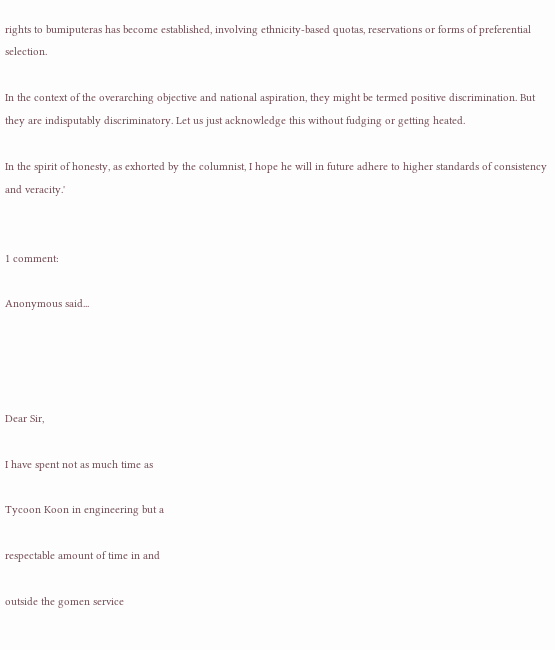rights to bumiputeras has become established, involving ethnicity-based quotas, reservations or forms of preferential selection.

In the context of the overarching objective and national aspiration, they might be termed positive discrimination. But they are indisputably discriminatory. Let us just acknowledge this without fudging or getting heated.

In the spirit of honesty, as exhorted by the columnist, I hope he will in future adhere to higher standards of consistency and veracity.'


1 comment:

Anonymous said...




Dear Sir,

I have spent not as much time as

Tycoon Koon in engineering but a

respectable amount of time in and

outside the gomen service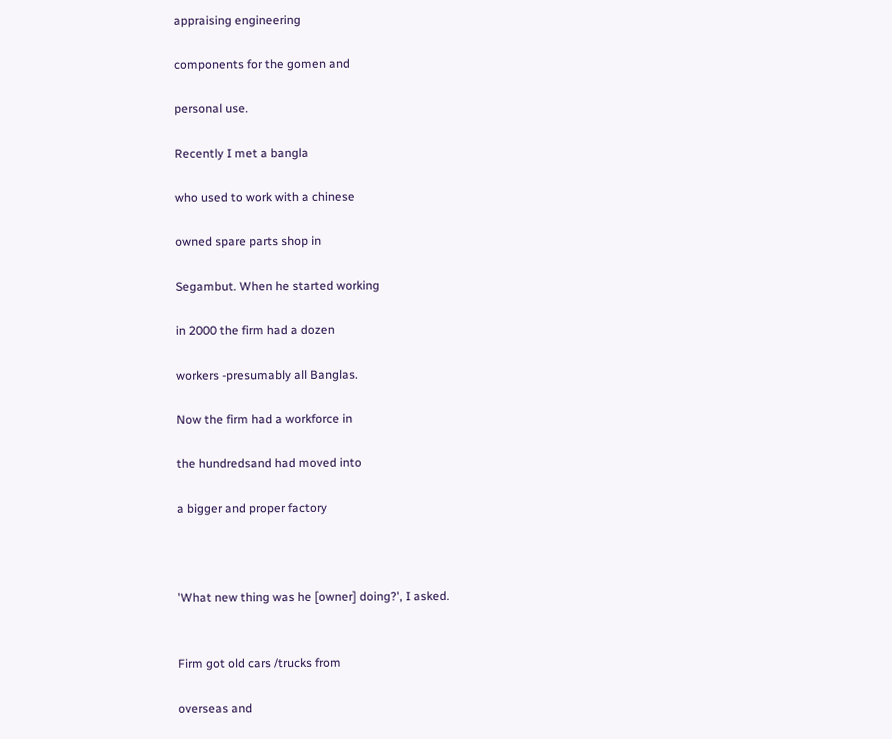appraising engineering

components for the gomen and

personal use.

Recently I met a bangla

who used to work with a chinese

owned spare parts shop in

Segambut. When he started working

in 2000 the firm had a dozen

workers -presumably all Banglas.

Now the firm had a workforce in

the hundredsand had moved into

a bigger and proper factory



'What new thing was he [owner] doing?', I asked.


Firm got old cars /trucks from

overseas and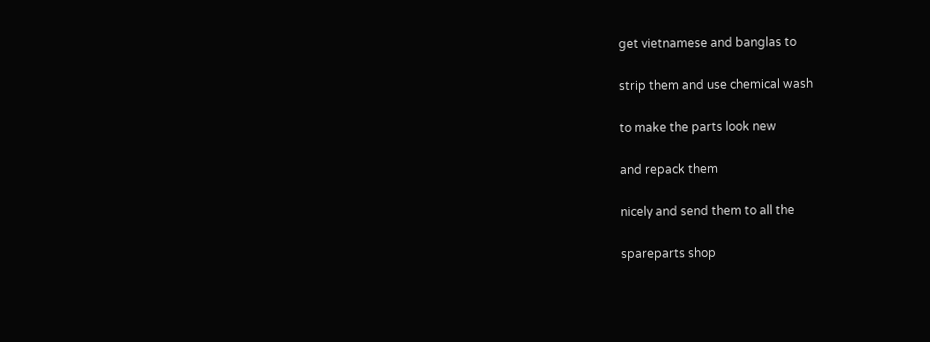get vietnamese and banglas to

strip them and use chemical wash

to make the parts look new

and repack them

nicely and send them to all the

spareparts shop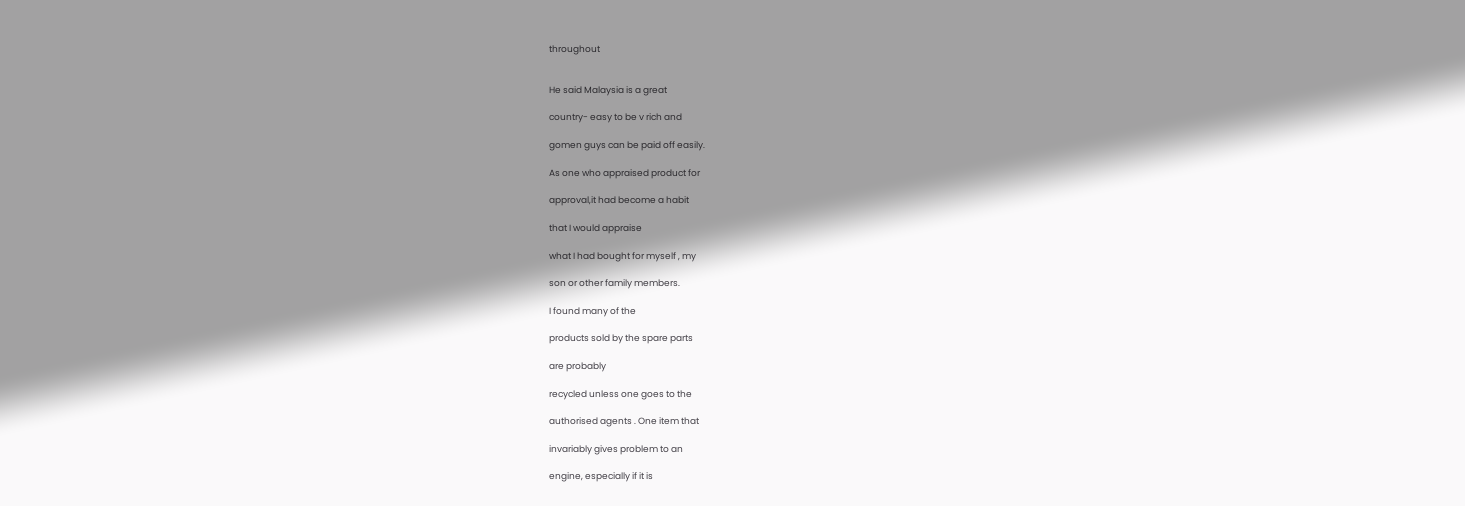throughout


He said Malaysia is a great

country- easy to be v rich and

gomen guys can be paid off easily.

As one who appraised product for

approval,it had become a habit

that I would appraise

what I had bought for myself , my

son or other family members.

I found many of the

products sold by the spare parts

are probably

recycled unless one goes to the

authorised agents . One item that

invariably gives problem to an

engine, especially if it is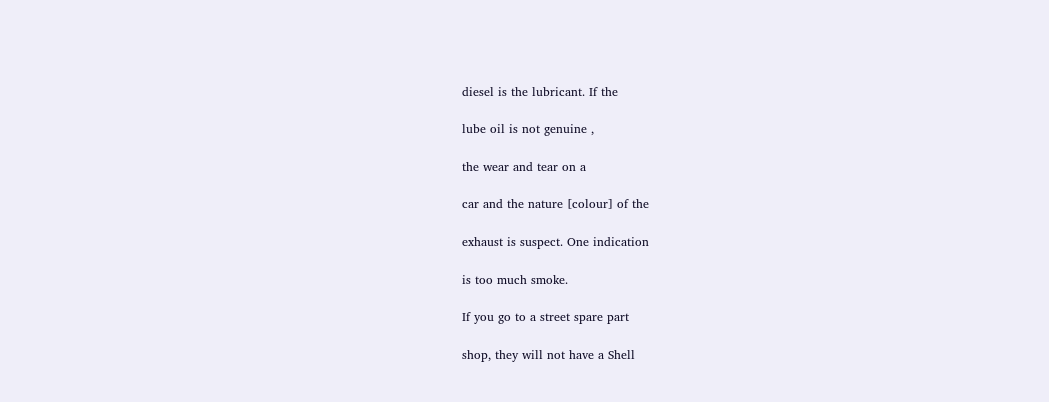diesel is the lubricant. If the

lube oil is not genuine ,

the wear and tear on a

car and the nature [colour] of the

exhaust is suspect. One indication

is too much smoke.

If you go to a street spare part

shop, they will not have a Shell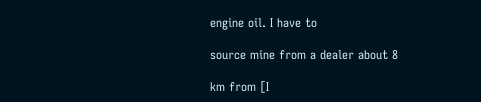engine oil. I have to

source mine from a dealer about 8

km from [I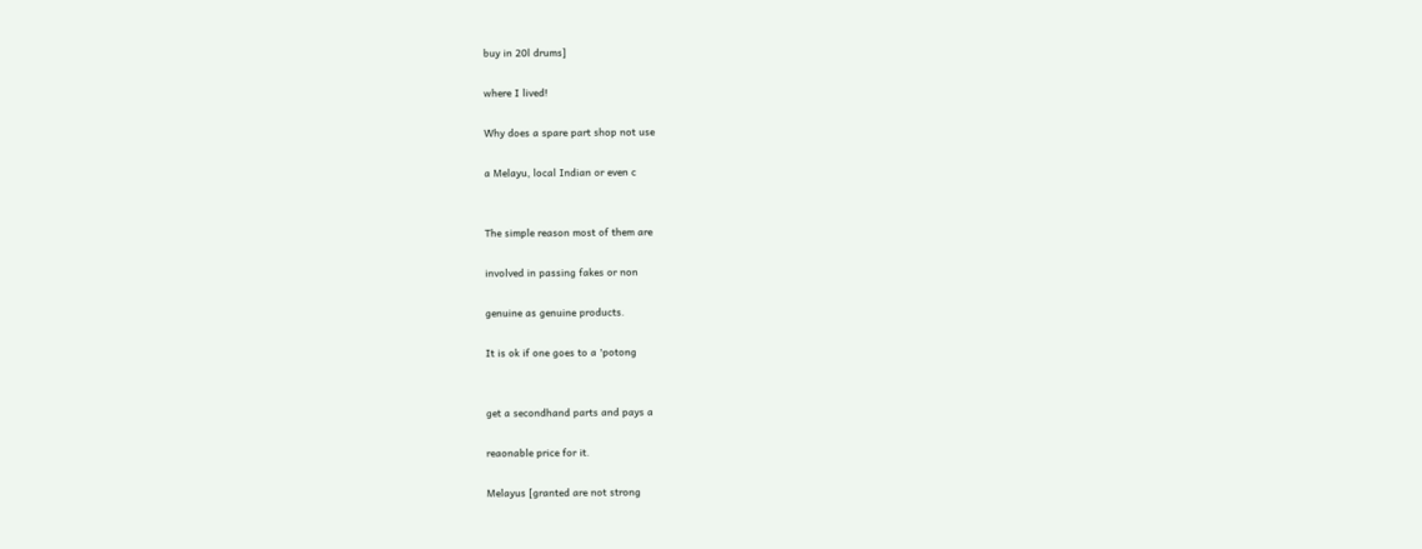buy in 20l drums]

where I lived!

Why does a spare part shop not use

a Melayu, local Indian or even c


The simple reason most of them are

involved in passing fakes or non

genuine as genuine products.

It is ok if one goes to a 'potong


get a secondhand parts and pays a

reaonable price for it.

Melayus [granted are not strong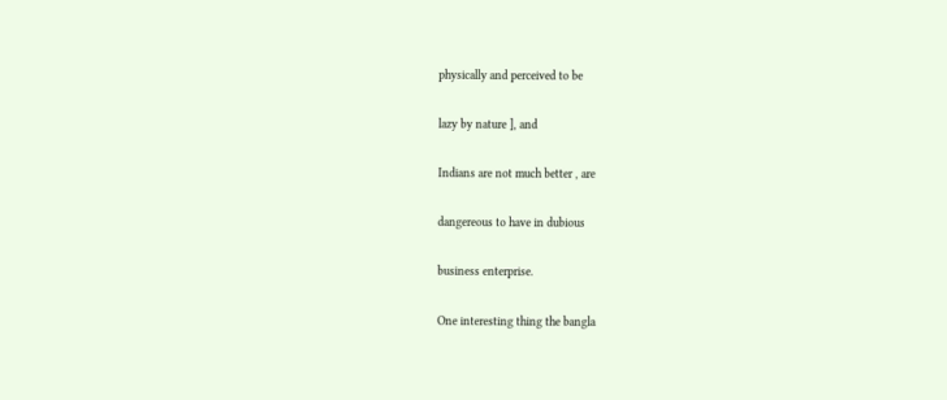physically and perceived to be

lazy by nature ], and

Indians are not much better , are

dangereous to have in dubious

business enterprise.

One interesting thing the bangla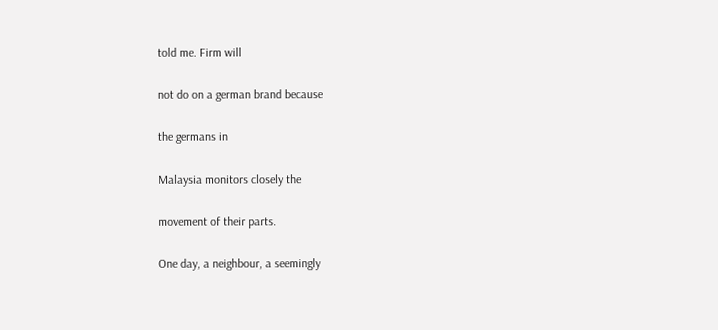told me. Firm will

not do on a german brand because

the germans in

Malaysia monitors closely the

movement of their parts.

One day, a neighbour, a seemingly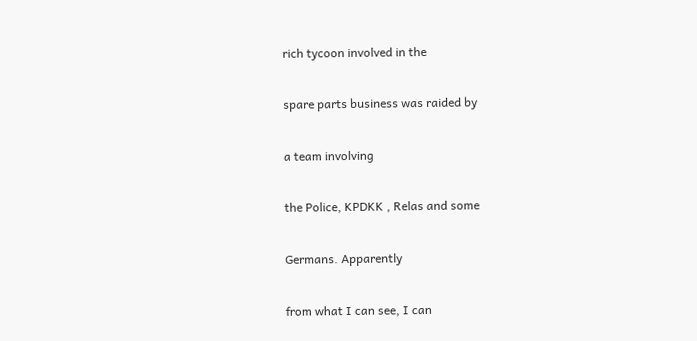rich tycoon involved in the

spare parts business was raided by

a team involving

the Police, KPDKK , Relas and some

Germans. Apparently

from what I can see, I can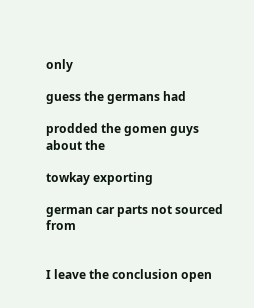only

guess the germans had

prodded the gomen guys about the

towkay exporting

german car parts not sourced from


I leave the conclusion open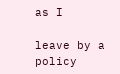as I

leave by a policy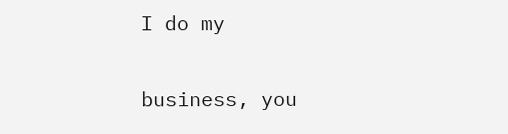I do my

business, you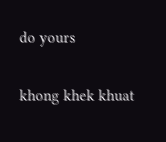do yours

khong khek khuat